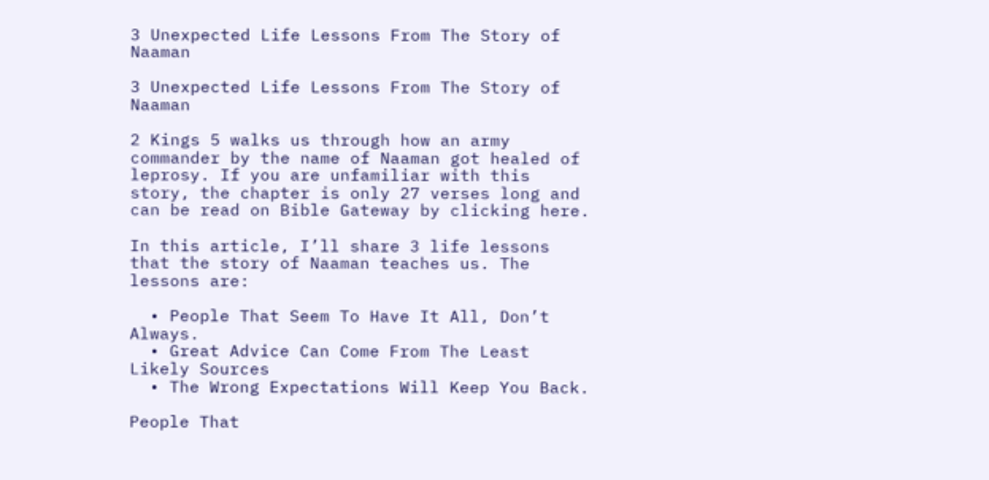3 Unexpected Life Lessons From The Story of Naaman

3 Unexpected Life Lessons From The Story of Naaman

2 Kings 5 walks us through how an army commander by the name of Naaman got healed of leprosy. If you are unfamiliar with this story, the chapter is only 27 verses long and can be read on Bible Gateway by clicking here.

In this article, I’ll share 3 life lessons that the story of Naaman teaches us. The lessons are:

  • People That Seem To Have It All, Don’t Always.
  • Great Advice Can Come From The Least Likely Sources
  • The Wrong Expectations Will Keep You Back.

People That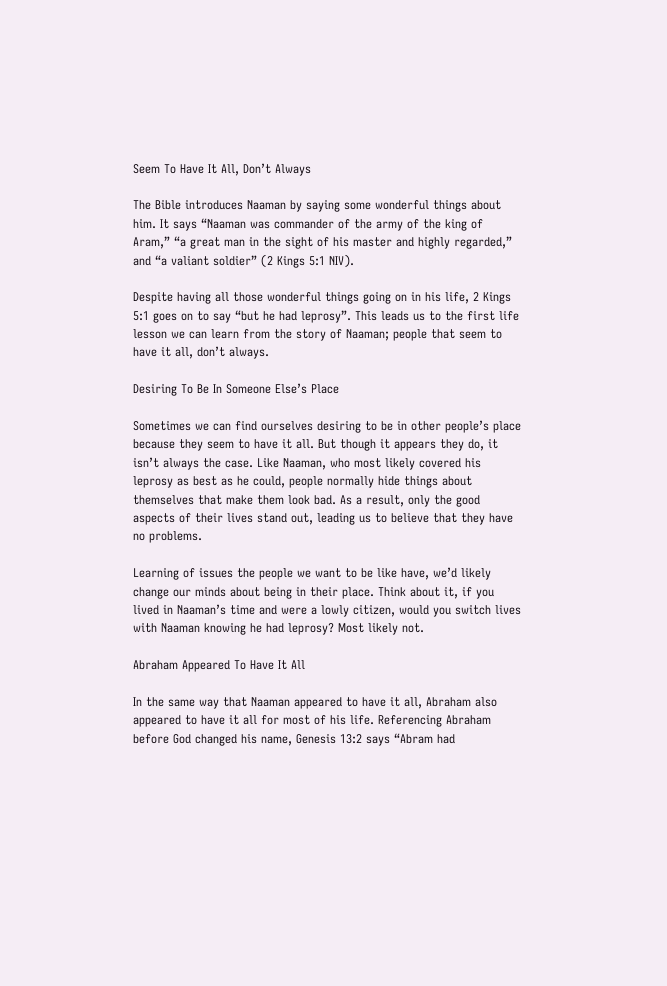Seem To Have It All, Don’t Always

The Bible introduces Naaman by saying some wonderful things about him. It says “Naaman was commander of the army of the king of Aram,” “a great man in the sight of his master and highly regarded,” and “a valiant soldier” (2 Kings 5:1 NIV).

Despite having all those wonderful things going on in his life, 2 Kings 5:1 goes on to say “but he had leprosy”. This leads us to the first life lesson we can learn from the story of Naaman; people that seem to have it all, don’t always.

Desiring To Be In Someone Else’s Place

Sometimes we can find ourselves desiring to be in other people’s place because they seem to have it all. But though it appears they do, it isn’t always the case. Like Naaman, who most likely covered his leprosy as best as he could, people normally hide things about themselves that make them look bad. As a result, only the good aspects of their lives stand out, leading us to believe that they have no problems.

Learning of issues the people we want to be like have, we’d likely change our minds about being in their place. Think about it, if you lived in Naaman’s time and were a lowly citizen, would you switch lives with Naaman knowing he had leprosy? Most likely not.

Abraham Appeared To Have It All

In the same way that Naaman appeared to have it all, Abraham also appeared to have it all for most of his life. Referencing Abraham before God changed his name, Genesis 13:2 says “Abram had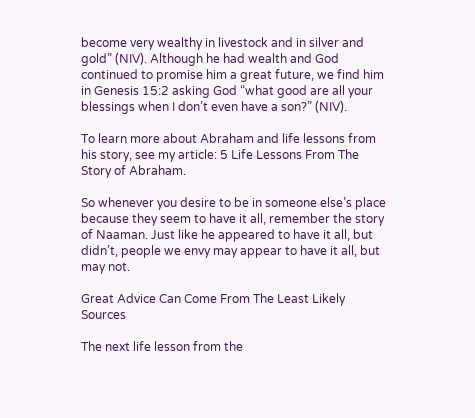become very wealthy in livestock and in silver and gold” (NIV). Although he had wealth and God continued to promise him a great future, we find him in Genesis 15:2 asking God “what good are all your blessings when I don’t even have a son?” (NIV).

To learn more about Abraham and life lessons from his story, see my article: 5 Life Lessons From The Story of Abraham.

So whenever you desire to be in someone else’s place because they seem to have it all, remember the story of Naaman. Just like he appeared to have it all, but didn’t, people we envy may appear to have it all, but may not.

Great Advice Can Come From The Least Likely Sources

The next life lesson from the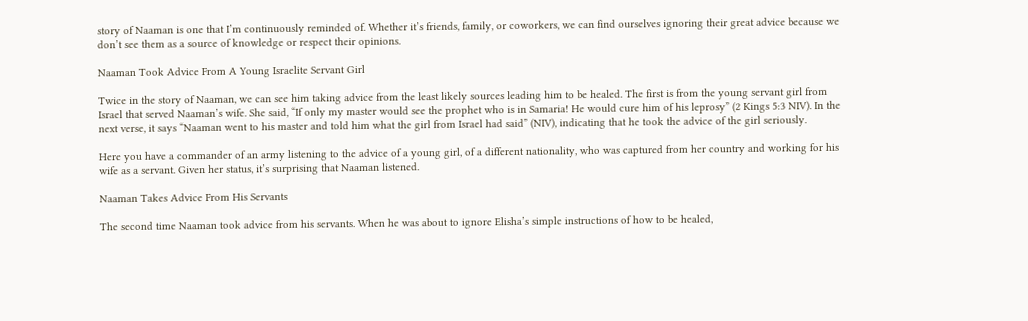story of Naaman is one that I’m continuously reminded of. Whether it’s friends, family, or coworkers, we can find ourselves ignoring their great advice because we don’t see them as a source of knowledge or respect their opinions.

Naaman Took Advice From A Young Israelite Servant Girl

Twice in the story of Naaman, we can see him taking advice from the least likely sources leading him to be healed. The first is from the young servant girl from Israel that served Naaman’s wife. She said, “If only my master would see the prophet who is in Samaria! He would cure him of his leprosy” (2 Kings 5:3 NIV). In the next verse, it says “Naaman went to his master and told him what the girl from Israel had said” (NIV), indicating that he took the advice of the girl seriously.

Here you have a commander of an army listening to the advice of a young girl, of a different nationality, who was captured from her country and working for his wife as a servant. Given her status, it’s surprising that Naaman listened.

Naaman Takes Advice From His Servants

The second time Naaman took advice from his servants. When he was about to ignore Elisha’s simple instructions of how to be healed,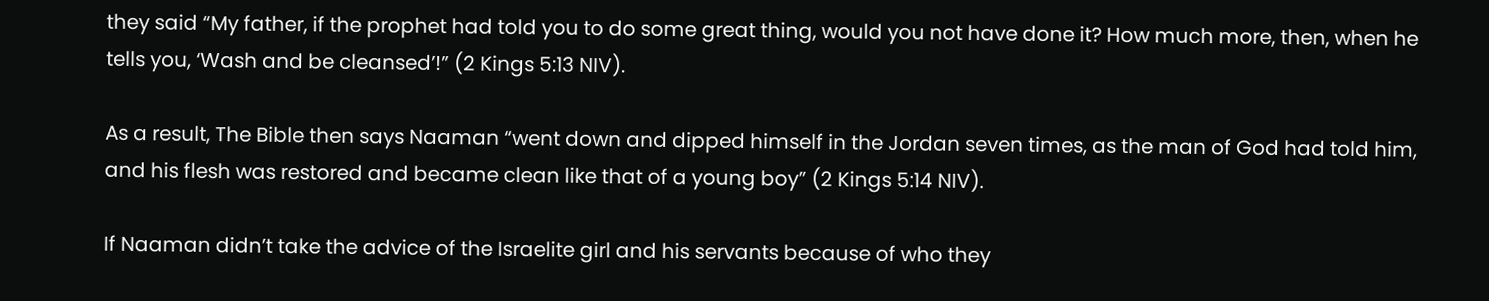they said “My father, if the prophet had told you to do some great thing, would you not have done it? How much more, then, when he tells you, ‘Wash and be cleansed’!” (2 Kings 5:13 NIV).

As a result, The Bible then says Naaman “went down and dipped himself in the Jordan seven times, as the man of God had told him, and his flesh was restored and became clean like that of a young boy” (2 Kings 5:14 NIV).

If Naaman didn’t take the advice of the Israelite girl and his servants because of who they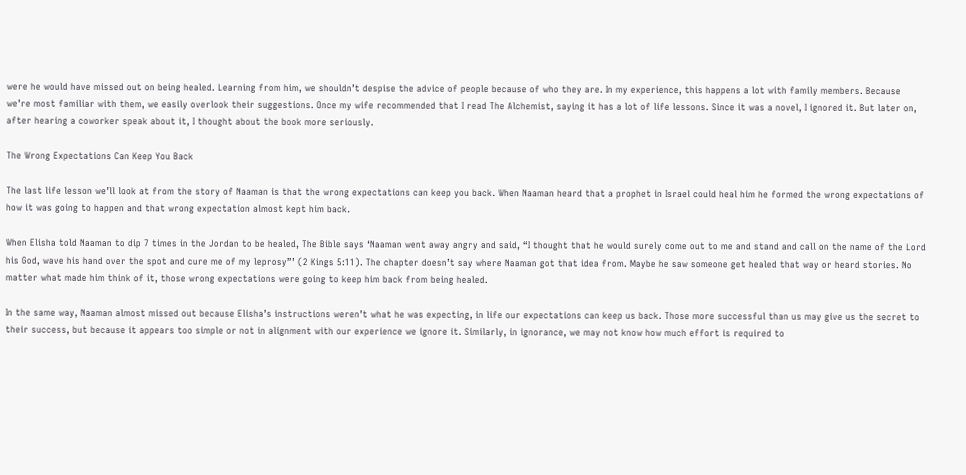were he would have missed out on being healed. Learning from him, we shouldn’t despise the advice of people because of who they are. In my experience, this happens a lot with family members. Because we’re most familiar with them, we easily overlook their suggestions. Once my wife recommended that I read The Alchemist, saying it has a lot of life lessons. Since it was a novel, I ignored it. But later on, after hearing a coworker speak about it, I thought about the book more seriously.

The Wrong Expectations Can Keep You Back

The last life lesson we’ll look at from the story of Naaman is that the wrong expectations can keep you back. When Naaman heard that a prophet in Israel could heal him he formed the wrong expectations of how it was going to happen and that wrong expectation almost kept him back.

When Elisha told Naaman to dip 7 times in the Jordan to be healed, The Bible says ‘Naaman went away angry and said, “I thought that he would surely come out to me and stand and call on the name of the Lord his God, wave his hand over the spot and cure me of my leprosy”’ (2 Kings 5:11). The chapter doesn’t say where Naaman got that idea from. Maybe he saw someone get healed that way or heard stories. No matter what made him think of it, those wrong expectations were going to keep him back from being healed.

In the same way, Naaman almost missed out because Elisha’s instructions weren’t what he was expecting, in life our expectations can keep us back. Those more successful than us may give us the secret to their success, but because it appears too simple or not in alignment with our experience we ignore it. Similarly, in ignorance, we may not know how much effort is required to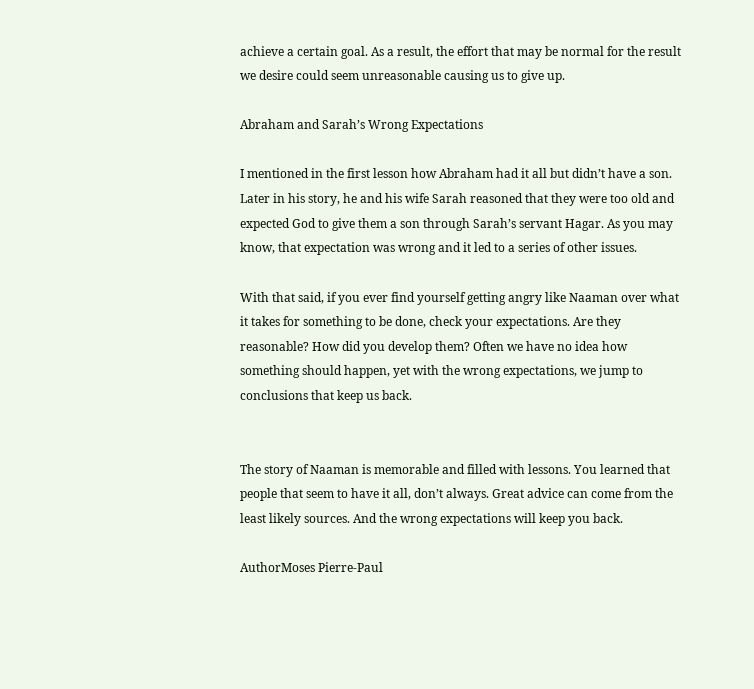achieve a certain goal. As a result, the effort that may be normal for the result we desire could seem unreasonable causing us to give up.

Abraham and Sarah’s Wrong Expectations

I mentioned in the first lesson how Abraham had it all but didn’t have a son. Later in his story, he and his wife Sarah reasoned that they were too old and expected God to give them a son through Sarah’s servant Hagar. As you may know, that expectation was wrong and it led to a series of other issues.

With that said, if you ever find yourself getting angry like Naaman over what it takes for something to be done, check your expectations. Are they reasonable? How did you develop them? Often we have no idea how something should happen, yet with the wrong expectations, we jump to conclusions that keep us back.


The story of Naaman is memorable and filled with lessons. You learned that people that seem to have it all, don’t always. Great advice can come from the least likely sources. And the wrong expectations will keep you back.

AuthorMoses Pierre-Paul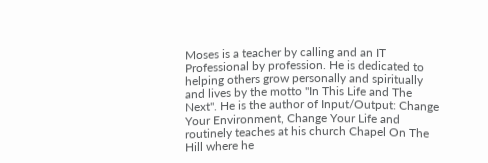Moses is a teacher by calling and an IT Professional by profession. He is dedicated to helping others grow personally and spiritually and lives by the motto "In This Life and The Next". He is the author of Input/Output: Change Your Environment, Change Your Life and routinely teaches at his church Chapel On The Hill where he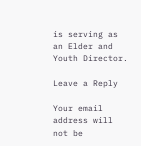is serving as an Elder and Youth Director.

Leave a Reply

Your email address will not be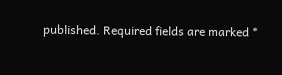published. Required fields are marked *